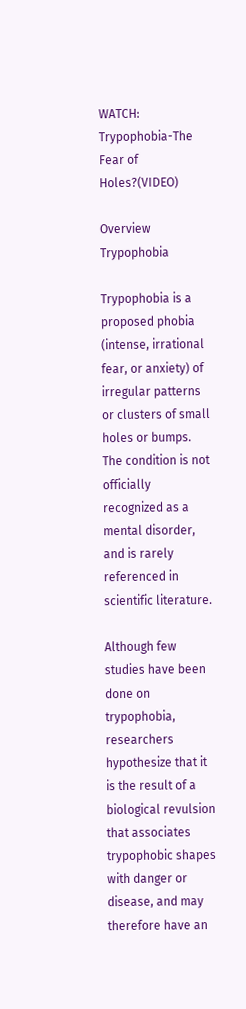WATCH: Trypophobia-The Fear of Holes?(VIDEO)

Overview Trypophobia

Trypophobia is a proposed phobia (intense, irrational fear, or anxiety) of irregular patterns or clusters of small holes or bumps. The condition is not officially recognized as a mental disorder, and is rarely referenced in scientific literature.

Although few studies have been done on trypophobia, researchers hypothesize that it is the result of a biological revulsion that associates trypophobic shapes with danger or disease, and may therefore have an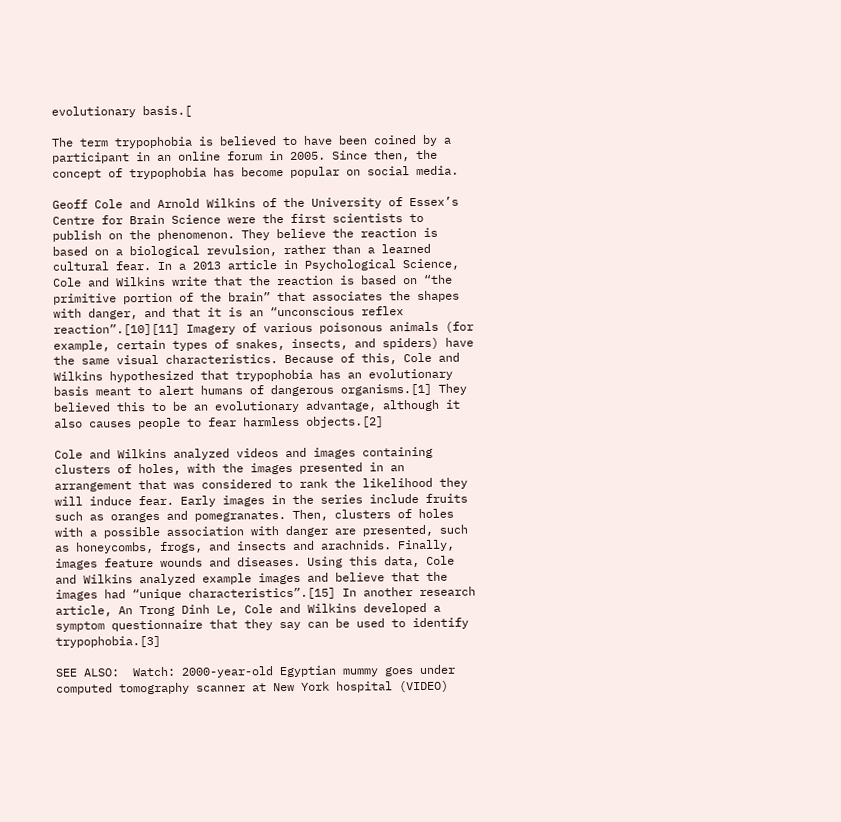evolutionary basis.[

The term trypophobia is believed to have been coined by a participant in an online forum in 2005. Since then, the concept of trypophobia has become popular on social media.

Geoff Cole and Arnold Wilkins of the University of Essex’s Centre for Brain Science were the first scientists to publish on the phenomenon. They believe the reaction is based on a biological revulsion, rather than a learned cultural fear. In a 2013 article in Psychological Science, Cole and Wilkins write that the reaction is based on “the primitive portion of the brain” that associates the shapes with danger, and that it is an “unconscious reflex reaction”.[10][11] Imagery of various poisonous animals (for example, certain types of snakes, insects, and spiders) have the same visual characteristics. Because of this, Cole and Wilkins hypothesized that trypophobia has an evolutionary basis meant to alert humans of dangerous organisms.[1] They believed this to be an evolutionary advantage, although it also causes people to fear harmless objects.[2]

Cole and Wilkins analyzed videos and images containing clusters of holes, with the images presented in an arrangement that was considered to rank the likelihood they will induce fear. Early images in the series include fruits such as oranges and pomegranates. Then, clusters of holes with a possible association with danger are presented, such as honeycombs, frogs, and insects and arachnids. Finally, images feature wounds and diseases. Using this data, Cole and Wilkins analyzed example images and believe that the images had “unique characteristics”.[15] In another research article, An Trong Dinh Le, Cole and Wilkins developed a symptom questionnaire that they say can be used to identify trypophobia.[3]

SEE ALSO:  Watch: 2000-year-old Egyptian mummy goes under computed tomography scanner at New York hospital (VIDEO)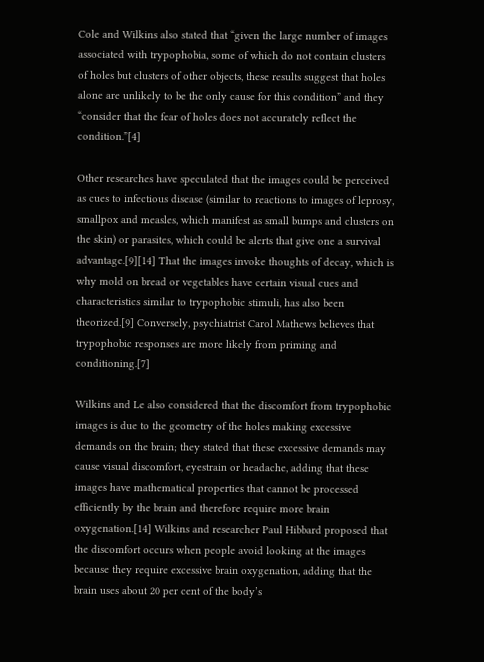Cole and Wilkins also stated that “given the large number of images associated with trypophobia, some of which do not contain clusters of holes but clusters of other objects, these results suggest that holes alone are unlikely to be the only cause for this condition” and they “consider that the fear of holes does not accurately reflect the condition.”[4]

Other researches have speculated that the images could be perceived as cues to infectious disease (similar to reactions to images of leprosy, smallpox and measles, which manifest as small bumps and clusters on the skin) or parasites, which could be alerts that give one a survival advantage.[9][14] That the images invoke thoughts of decay, which is why mold on bread or vegetables have certain visual cues and characteristics similar to trypophobic stimuli, has also been theorized.[9] Conversely, psychiatrist Carol Mathews believes that trypophobic responses are more likely from priming and conditioning.[7]

Wilkins and Le also considered that the discomfort from trypophobic images is due to the geometry of the holes making excessive demands on the brain; they stated that these excessive demands may cause visual discomfort, eyestrain or headache, adding that these images have mathematical properties that cannot be processed efficiently by the brain and therefore require more brain oxygenation.[14] Wilkins and researcher Paul Hibbard proposed that the discomfort occurs when people avoid looking at the images because they require excessive brain oxygenation, adding that the brain uses about 20 per cent of the body’s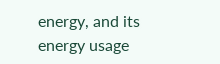energy, and its energy usage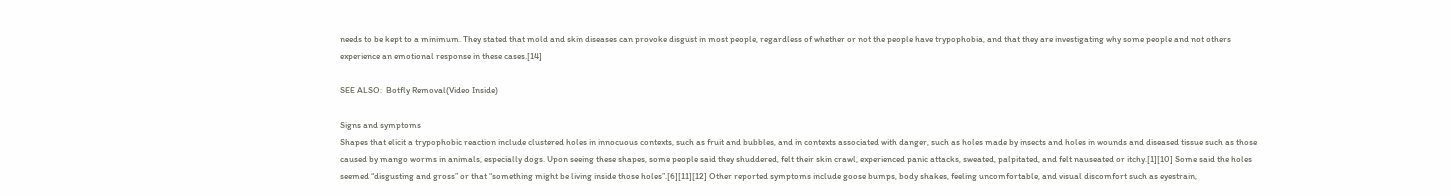needs to be kept to a minimum. They stated that mold and skin diseases can provoke disgust in most people, regardless of whether or not the people have trypophobia, and that they are investigating why some people and not others experience an emotional response in these cases.[14]

SEE ALSO:  Botfly Removal(Video Inside)

Signs and symptoms
Shapes that elicit a trypophobic reaction include clustered holes in innocuous contexts, such as fruit and bubbles, and in contexts associated with danger, such as holes made by insects and holes in wounds and diseased tissue such as those caused by mango worms in animals, especially dogs. Upon seeing these shapes, some people said they shuddered, felt their skin crawl, experienced panic attacks, sweated, palpitated, and felt nauseated or itchy.[1][10] Some said the holes seemed “disgusting and gross” or that “something might be living inside those holes”.[6][11][12] Other reported symptoms include goose bumps, body shakes, feeling uncomfortable, and visual discomfort such as eyestrain,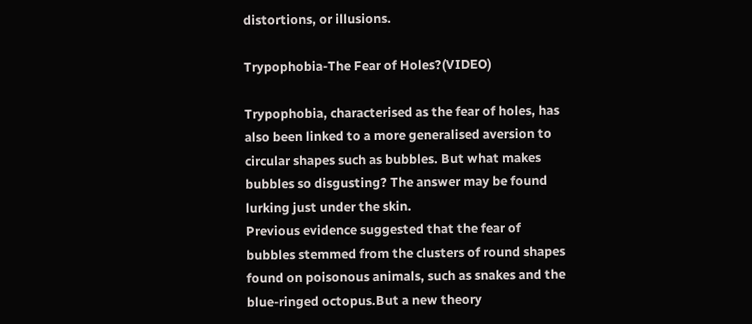distortions, or illusions.

Trypophobia-The Fear of Holes?(VIDEO)

Trypophobia, characterised as the fear of holes, has also been linked to a more generalised aversion to circular shapes such as bubbles. But what makes bubbles so disgusting? The answer may be found lurking just under the skin.
Previous evidence suggested that the fear of bubbles stemmed from the clusters of round shapes found on poisonous animals, such as snakes and the blue-ringed octopus.But a new theory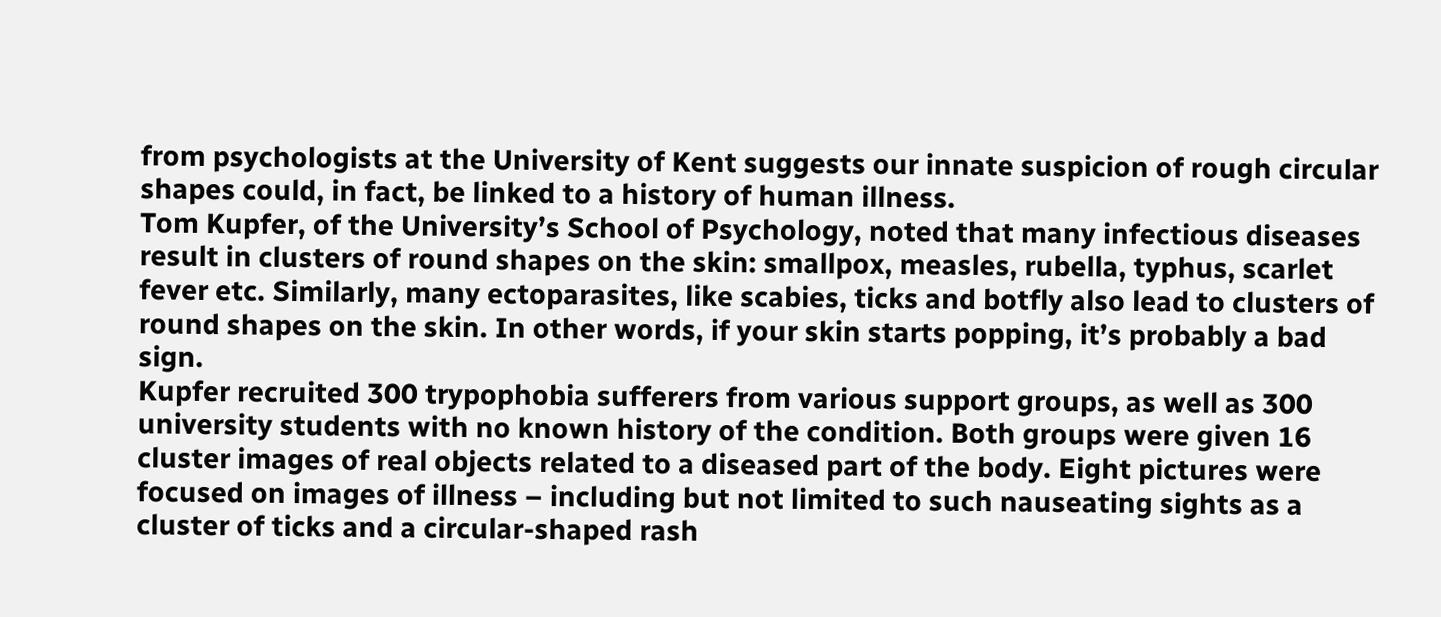from psychologists at the University of Kent suggests our innate suspicion of rough circular shapes could, in fact, be linked to a history of human illness.
Tom Kupfer, of the University’s School of Psychology, noted that many infectious diseases result in clusters of round shapes on the skin: smallpox, measles, rubella, typhus, scarlet fever etc. Similarly, many ectoparasites, like scabies, ticks and botfly also lead to clusters of round shapes on the skin. In other words, if your skin starts popping, it’s probably a bad sign.
Kupfer recruited 300 trypophobia sufferers from various support groups, as well as 300 university students with no known history of the condition. Both groups were given 16 cluster images of real objects related to a diseased part of the body. Eight pictures were focused on images of illness – including but not limited to such nauseating sights as a cluster of ticks and a circular-shaped rash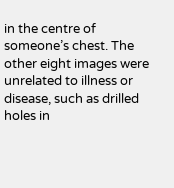in the centre of someone’s chest. The other eight images were unrelated to illness or disease, such as drilled holes in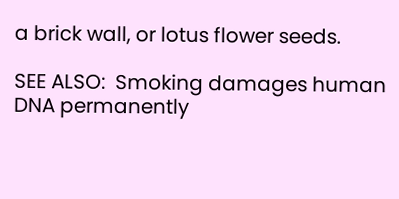a brick wall, or lotus flower seeds.

SEE ALSO:  Smoking damages human DNA permanently